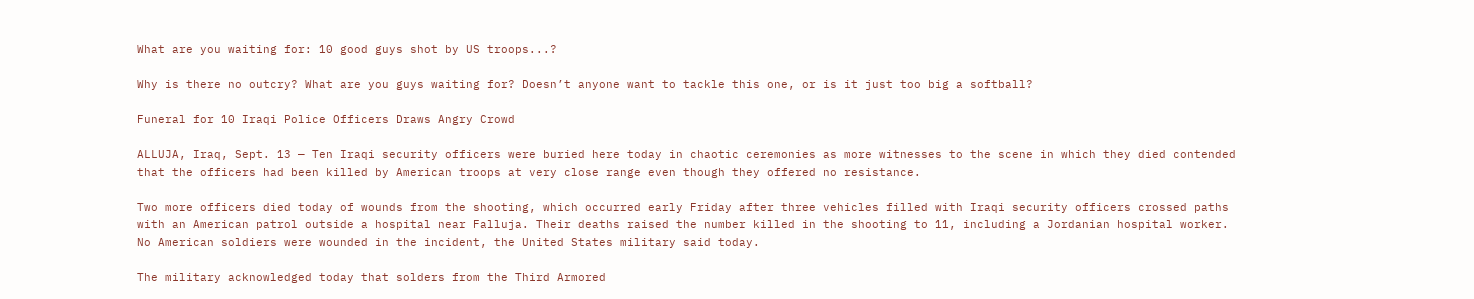What are you waiting for: 10 good guys shot by US troops...?

Why is there no outcry? What are you guys waiting for? Doesn’t anyone want to tackle this one, or is it just too big a softball?

Funeral for 10 Iraqi Police Officers Draws Angry Crowd

ALLUJA, Iraq, Sept. 13 — Ten Iraqi security officers were buried here today in chaotic ceremonies as more witnesses to the scene in which they died contended that the officers had been killed by American troops at very close range even though they offered no resistance.

Two more officers died today of wounds from the shooting, which occurred early Friday after three vehicles filled with Iraqi security officers crossed paths with an American patrol outside a hospital near Falluja. Their deaths raised the number killed in the shooting to 11, including a Jordanian hospital worker. No American soldiers were wounded in the incident, the United States military said today.

The military acknowledged today that solders from the Third Armored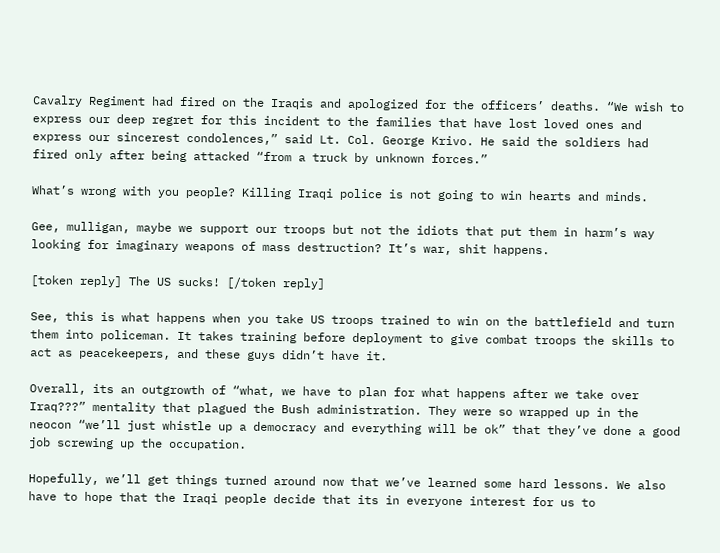Cavalry Regiment had fired on the Iraqis and apologized for the officers’ deaths. “We wish to express our deep regret for this incident to the families that have lost loved ones and express our sincerest condolences,” said Lt. Col. George Krivo. He said the soldiers had fired only after being attacked “from a truck by unknown forces.”

What’s wrong with you people? Killing Iraqi police is not going to win hearts and minds.

Gee, mulligan, maybe we support our troops but not the idiots that put them in harm’s way looking for imaginary weapons of mass destruction? It’s war, shit happens.

[token reply] The US sucks! [/token reply]

See, this is what happens when you take US troops trained to win on the battlefield and turn them into policeman. It takes training before deployment to give combat troops the skills to act as peacekeepers, and these guys didn’t have it.

Overall, its an outgrowth of “what, we have to plan for what happens after we take over Iraq???” mentality that plagued the Bush administration. They were so wrapped up in the neocon “we’ll just whistle up a democracy and everything will be ok” that they’ve done a good job screwing up the occupation.

Hopefully, we’ll get things turned around now that we’ve learned some hard lessons. We also have to hope that the Iraqi people decide that its in everyone interest for us to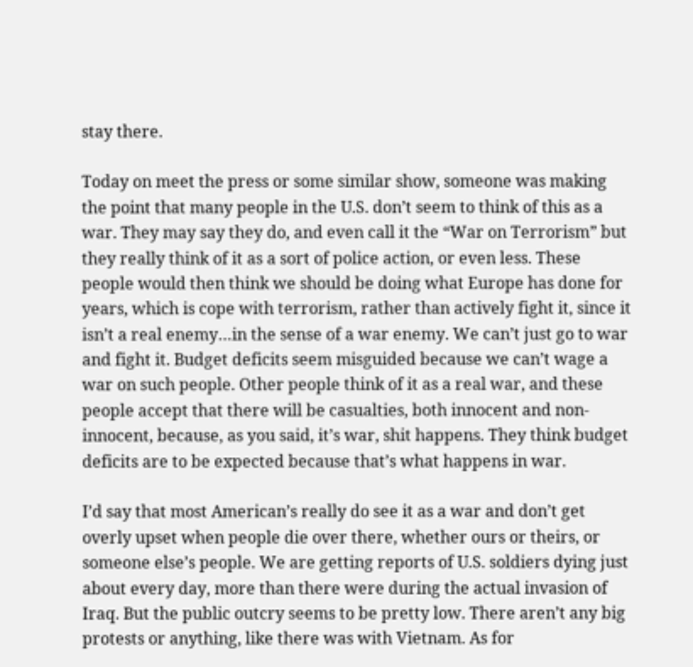stay there.

Today on meet the press or some similar show, someone was making the point that many people in the U.S. don’t seem to think of this as a war. They may say they do, and even call it the “War on Terrorism” but they really think of it as a sort of police action, or even less. These people would then think we should be doing what Europe has done for years, which is cope with terrorism, rather than actively fight it, since it isn’t a real enemy…in the sense of a war enemy. We can’t just go to war and fight it. Budget deficits seem misguided because we can’t wage a war on such people. Other people think of it as a real war, and these people accept that there will be casualties, both innocent and non-innocent, because, as you said, it’s war, shit happens. They think budget deficits are to be expected because that’s what happens in war.

I’d say that most American’s really do see it as a war and don’t get overly upset when people die over there, whether ours or theirs, or someone else’s people. We are getting reports of U.S. soldiers dying just about every day, more than there were during the actual invasion of Iraq. But the public outcry seems to be pretty low. There aren’t any big protests or anything, like there was with Vietnam. As for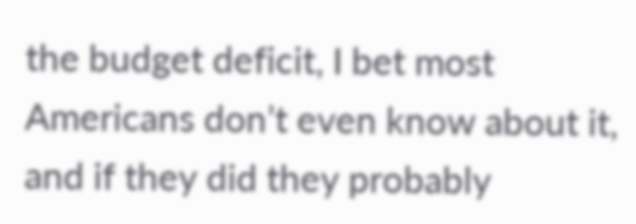the budget deficit, I bet most Americans don’t even know about it, and if they did they probably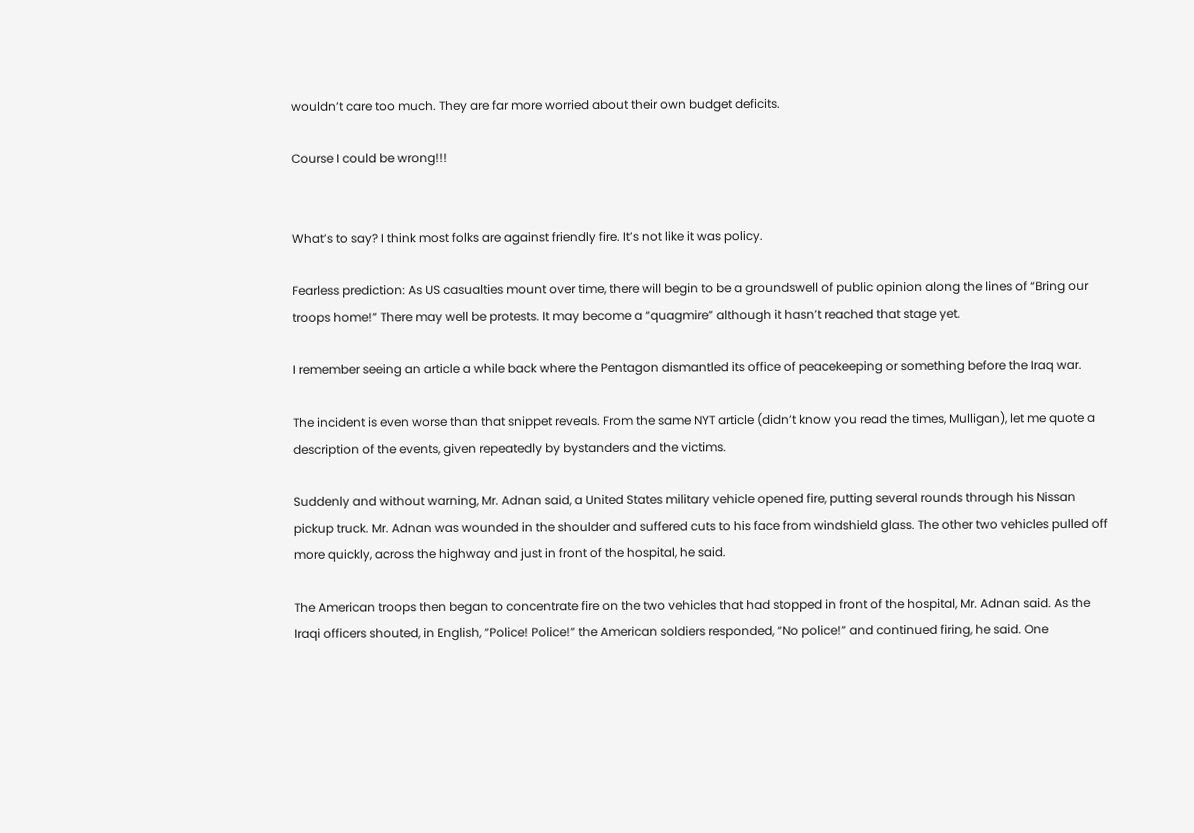wouldn’t care too much. They are far more worried about their own budget deficits.

Course I could be wrong!!!


What’s to say? I think most folks are against friendly fire. It’s not like it was policy.

Fearless prediction: As US casualties mount over time, there will begin to be a groundswell of public opinion along the lines of “Bring our troops home!” There may well be protests. It may become a “quagmire” although it hasn’t reached that stage yet.

I remember seeing an article a while back where the Pentagon dismantled its office of peacekeeping or something before the Iraq war.

The incident is even worse than that snippet reveals. From the same NYT article (didn’t know you read the times, Mulligan), let me quote a description of the events, given repeatedly by bystanders and the victims.

Suddenly and without warning, Mr. Adnan said, a United States military vehicle opened fire, putting several rounds through his Nissan pickup truck. Mr. Adnan was wounded in the shoulder and suffered cuts to his face from windshield glass. The other two vehicles pulled off more quickly, across the highway and just in front of the hospital, he said.

The American troops then began to concentrate fire on the two vehicles that had stopped in front of the hospital, Mr. Adnan said. As the Iraqi officers shouted, in English, “Police! Police!” the American soldiers responded, “No police!” and continued firing, he said. One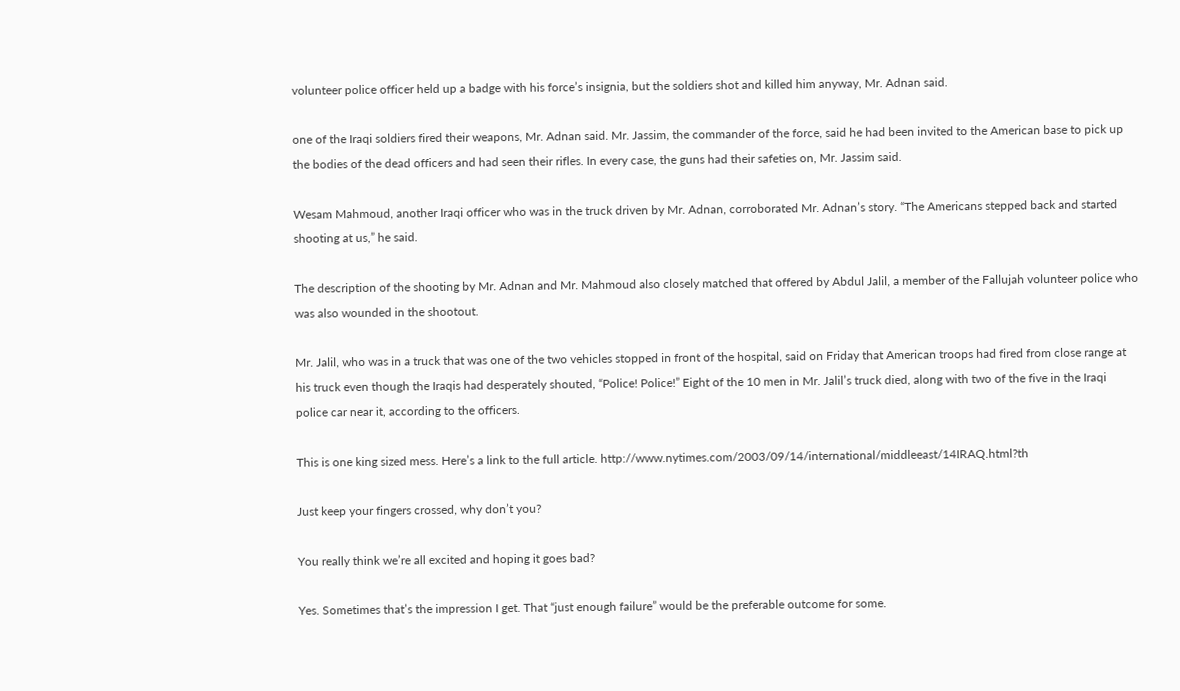volunteer police officer held up a badge with his force’s insignia, but the soldiers shot and killed him anyway, Mr. Adnan said.

one of the Iraqi soldiers fired their weapons, Mr. Adnan said. Mr. Jassim, the commander of the force, said he had been invited to the American base to pick up the bodies of the dead officers and had seen their rifles. In every case, the guns had their safeties on, Mr. Jassim said.

Wesam Mahmoud, another Iraqi officer who was in the truck driven by Mr. Adnan, corroborated Mr. Adnan’s story. “The Americans stepped back and started shooting at us,” he said.

The description of the shooting by Mr. Adnan and Mr. Mahmoud also closely matched that offered by Abdul Jalil, a member of the Fallujah volunteer police who was also wounded in the shootout.

Mr. Jalil, who was in a truck that was one of the two vehicles stopped in front of the hospital, said on Friday that American troops had fired from close range at his truck even though the Iraqis had desperately shouted, “Police! Police!” Eight of the 10 men in Mr. Jalil’s truck died, along with two of the five in the Iraqi police car near it, according to the officers.

This is one king sized mess. Here’s a link to the full article. http://www.nytimes.com/2003/09/14/international/middleeast/14IRAQ.html?th

Just keep your fingers crossed, why don’t you?

You really think we’re all excited and hoping it goes bad?

Yes. Sometimes that’s the impression I get. That “just enough failure” would be the preferable outcome for some.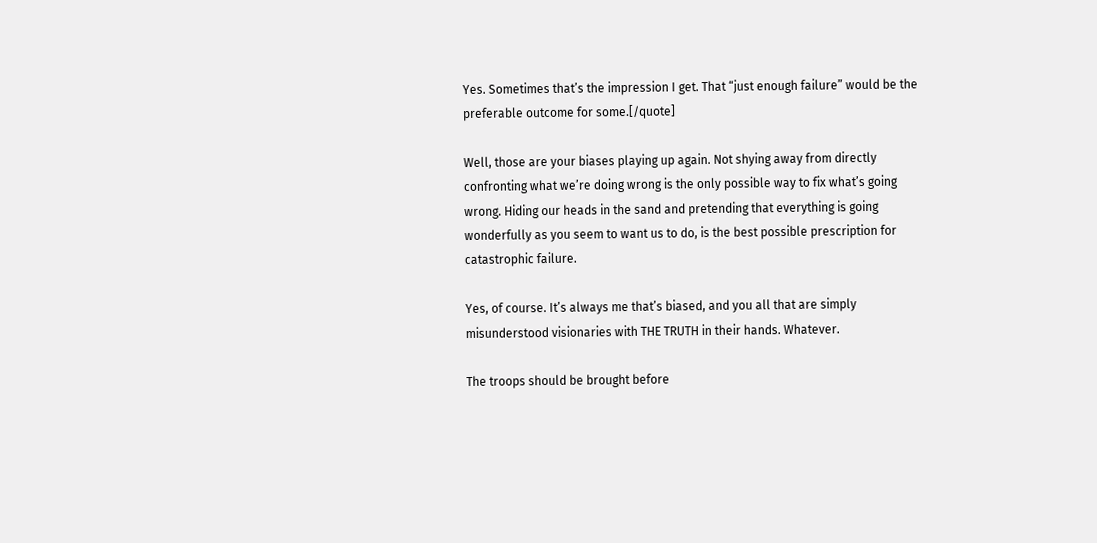Yes. Sometimes that’s the impression I get. That “just enough failure” would be the preferable outcome for some.[/quote]

Well, those are your biases playing up again. Not shying away from directly confronting what we’re doing wrong is the only possible way to fix what’s going wrong. Hiding our heads in the sand and pretending that everything is going wonderfully as you seem to want us to do, is the best possible prescription for catastrophic failure.

Yes, of course. It’s always me that’s biased, and you all that are simply misunderstood visionaries with THE TRUTH in their hands. Whatever.

The troops should be brought before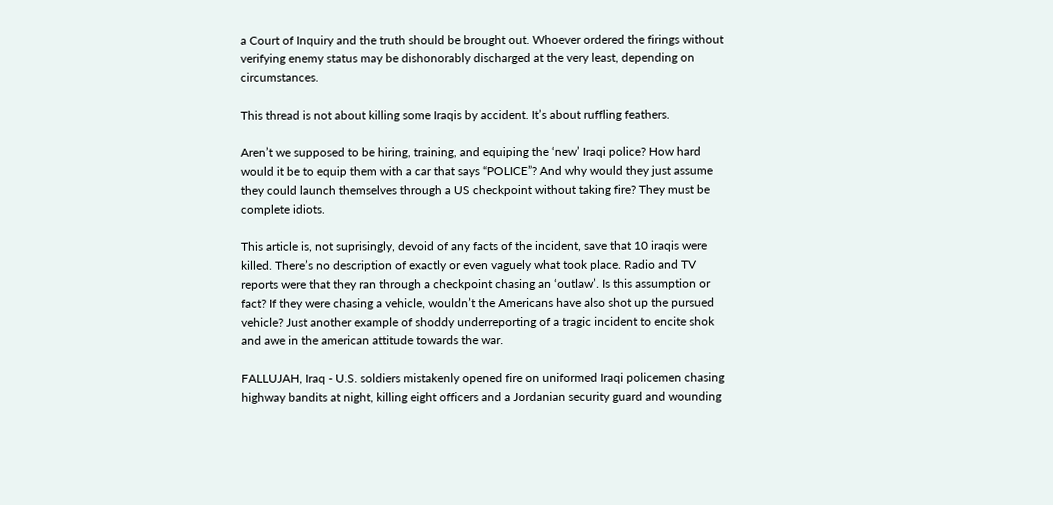a Court of Inquiry and the truth should be brought out. Whoever ordered the firings without verifying enemy status may be dishonorably discharged at the very least, depending on circumstances.

This thread is not about killing some Iraqis by accident. It’s about ruffling feathers.

Aren’t we supposed to be hiring, training, and equiping the ‘new’ Iraqi police? How hard would it be to equip them with a car that says “POLICE”? And why would they just assume they could launch themselves through a US checkpoint without taking fire? They must be complete idiots.

This article is, not suprisingly, devoid of any facts of the incident, save that 10 iraqis were killed. There’s no description of exactly or even vaguely what took place. Radio and TV reports were that they ran through a checkpoint chasing an ‘outlaw’. Is this assumption or fact? If they were chasing a vehicle, wouldn’t the Americans have also shot up the pursued vehicle? Just another example of shoddy underreporting of a tragic incident to encite shok and awe in the american attitude towards the war.

FALLUJAH, Iraq - U.S. soldiers mistakenly opened fire on uniformed Iraqi policemen chasing highway bandits at night, killing eight officers and a Jordanian security guard and wounding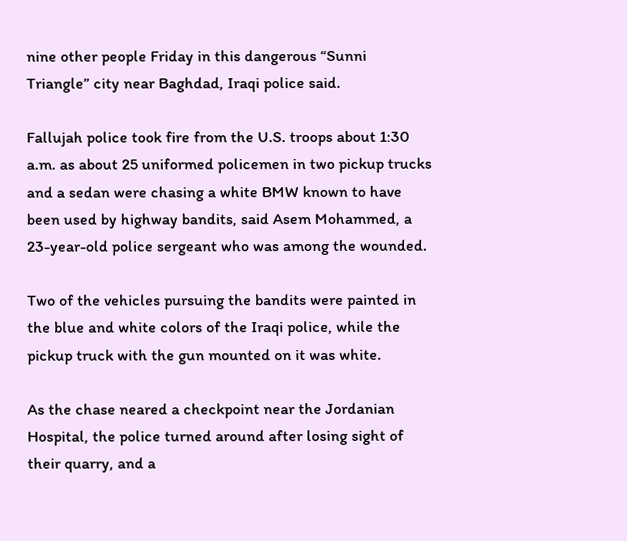nine other people Friday in this dangerous “Sunni Triangle” city near Baghdad, Iraqi police said.

Fallujah police took fire from the U.S. troops about 1:30 a.m. as about 25 uniformed policemen in two pickup trucks and a sedan were chasing a white BMW known to have been used by highway bandits, said Asem Mohammed, a 23-year-old police sergeant who was among the wounded.

Two of the vehicles pursuing the bandits were painted in the blue and white colors of the Iraqi police, while the pickup truck with the gun mounted on it was white.

As the chase neared a checkpoint near the Jordanian Hospital, the police turned around after losing sight of their quarry, and a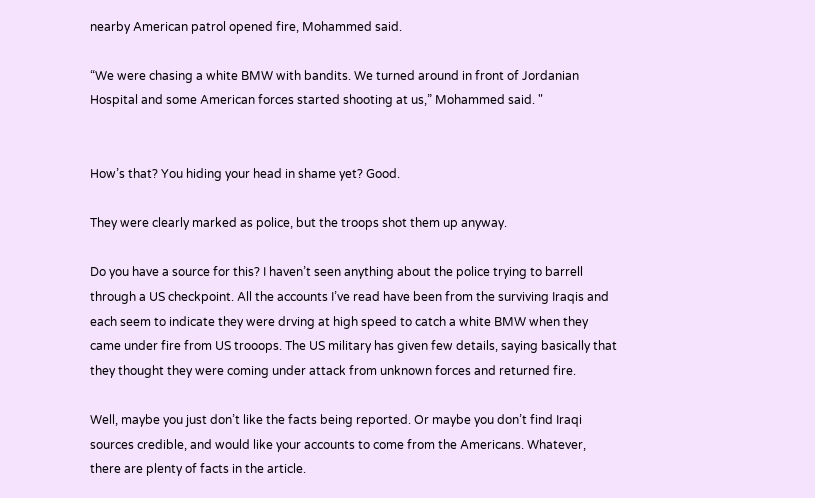nearby American patrol opened fire, Mohammed said.

“We were chasing a white BMW with bandits. We turned around in front of Jordanian Hospital and some American forces started shooting at us,” Mohammed said. "


How’s that? You hiding your head in shame yet? Good.

They were clearly marked as police, but the troops shot them up anyway.

Do you have a source for this? I haven’t seen anything about the police trying to barrell through a US checkpoint. All the accounts I’ve read have been from the surviving Iraqis and each seem to indicate they were drving at high speed to catch a white BMW when they came under fire from US trooops. The US military has given few details, saying basically that they thought they were coming under attack from unknown forces and returned fire.

Well, maybe you just don’t like the facts being reported. Or maybe you don’t find Iraqi sources credible, and would like your accounts to come from the Americans. Whatever, there are plenty of facts in the article.